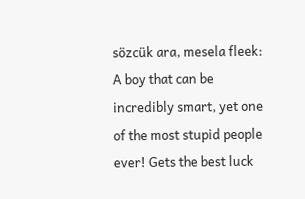sözcük ara, mesela fleek:
A boy that can be incredibly smart, yet one of the most stupid people ever! Gets the best luck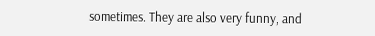sometimes. They are also very funny, and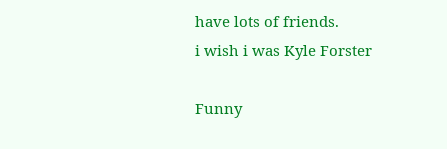have lots of friends.
i wish i was Kyle Forster

Funny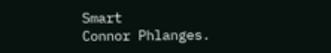Smart
Connor Phlanges.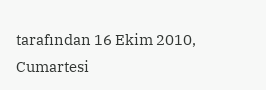tarafından 16 Ekim 2010, Cumartesi